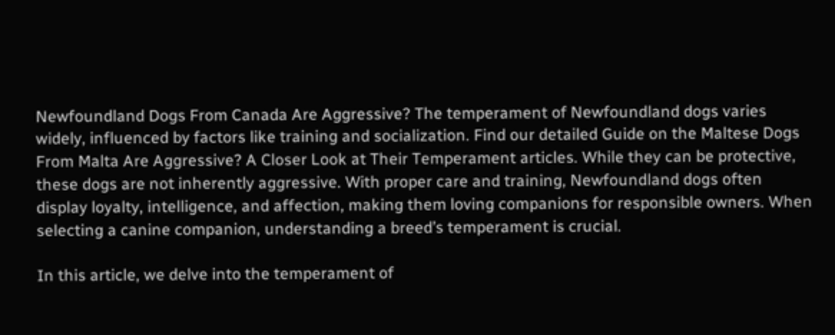Newfoundland Dogs From Canada Are Aggressive? The temperament of Newfoundland dogs varies widely, influenced by factors like training and socialization. Find our detailed Guide on the Maltese Dogs From Malta Are Aggressive? A Closer Look at Their Temperament articles. While they can be protective, these dogs are not inherently aggressive. With proper care and training, Newfoundland dogs often display loyalty, intelligence, and affection, making them loving companions for responsible owners. When selecting a canine companion, understanding a breed’s temperament is crucial.

In this article, we delve into the temperament of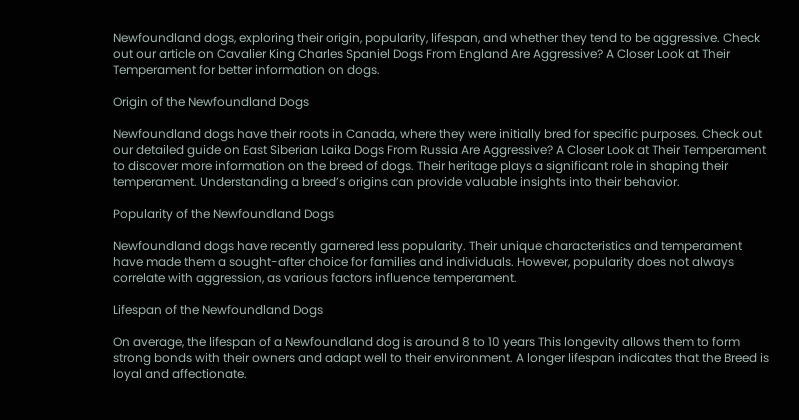Newfoundland dogs, exploring their origin, popularity, lifespan, and whether they tend to be aggressive. Check out our article on Cavalier King Charles Spaniel Dogs From England Are Aggressive? A Closer Look at Their Temperament for better information on dogs.

Origin of the Newfoundland Dogs

Newfoundland dogs have their roots in Canada, where they were initially bred for specific purposes. Check out our detailed guide on East Siberian Laika Dogs From Russia Are Aggressive? A Closer Look at Their Temperament to discover more information on the breed of dogs. Their heritage plays a significant role in shaping their temperament. Understanding a breed’s origins can provide valuable insights into their behavior.

Popularity of the Newfoundland Dogs

Newfoundland dogs have recently garnered less popularity. Their unique characteristics and temperament have made them a sought-after choice for families and individuals. However, popularity does not always correlate with aggression, as various factors influence temperament.

Lifespan of the Newfoundland Dogs

On average, the lifespan of a Newfoundland dog is around 8 to 10 years This longevity allows them to form strong bonds with their owners and adapt well to their environment. A longer lifespan indicates that the Breed is loyal and affectionate.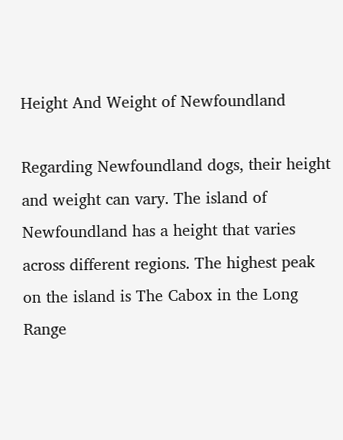Height And Weight of Newfoundland

Regarding Newfoundland dogs, their height and weight can vary. The island of Newfoundland has a height that varies across different regions. The highest peak on the island is The Cabox in the Long Range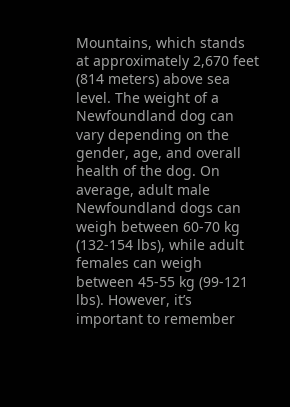Mountains, which stands at approximately 2,670 feet (814 meters) above sea level. The weight of a Newfoundland dog can vary depending on the gender, age, and overall health of the dog. On average, adult male Newfoundland dogs can weigh between 60-70 kg (132-154 lbs), while adult females can weigh between 45-55 kg (99-121 lbs). However, it’s important to remember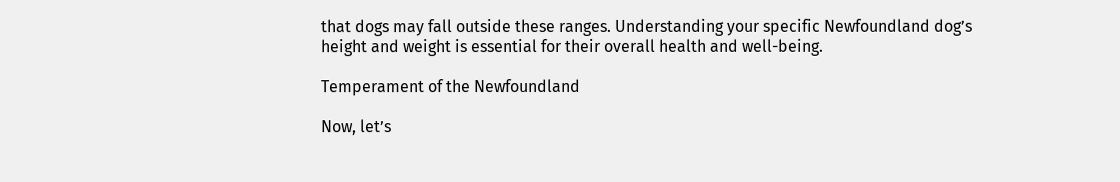that dogs may fall outside these ranges. Understanding your specific Newfoundland dog’s height and weight is essential for their overall health and well-being.

Temperament of the Newfoundland

Now, let’s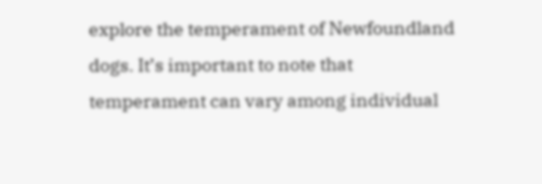explore the temperament of Newfoundland dogs. It’s important to note that temperament can vary among individual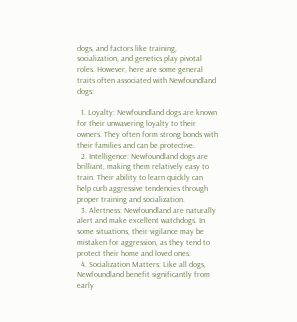dogs, and factors like training, socialization, and genetics play pivotal roles. However, here are some general traits often associated with Newfoundland dogs:

  1. Loyalty: Newfoundland dogs are known for their unwavering loyalty to their owners. They often form strong bonds with their families and can be protective.
  2. Intelligence: Newfoundland dogs are brilliant, making them relatively easy to train. Their ability to learn quickly can help curb aggressive tendencies through proper training and socialization.
  3. Alertness: Newfoundland are naturally alert and make excellent watchdogs. In some situations, their vigilance may be mistaken for aggression, as they tend to protect their home and loved ones.
  4. Socialization Matters: Like all dogs, Newfoundland benefit significantly from early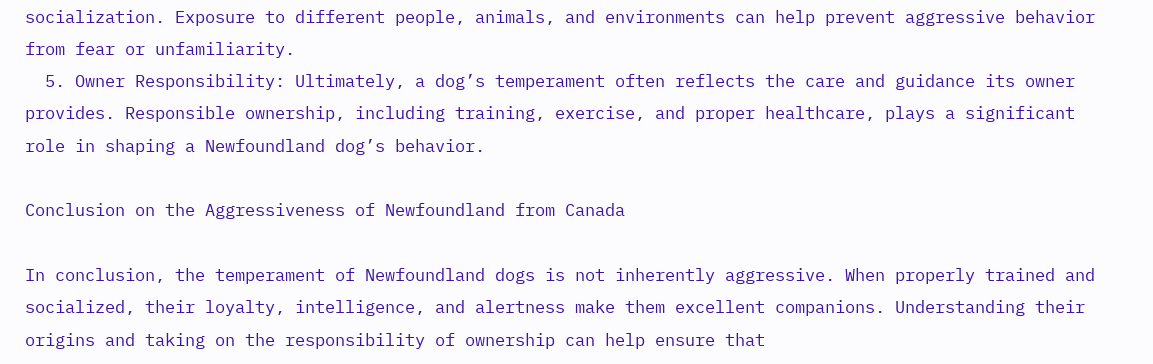socialization. Exposure to different people, animals, and environments can help prevent aggressive behavior from fear or unfamiliarity.
  5. Owner Responsibility: Ultimately, a dog’s temperament often reflects the care and guidance its owner provides. Responsible ownership, including training, exercise, and proper healthcare, plays a significant role in shaping a Newfoundland dog’s behavior.

Conclusion on the Aggressiveness of Newfoundland from Canada

In conclusion, the temperament of Newfoundland dogs is not inherently aggressive. When properly trained and socialized, their loyalty, intelligence, and alertness make them excellent companions. Understanding their origins and taking on the responsibility of ownership can help ensure that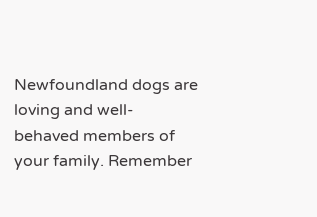Newfoundland dogs are loving and well-behaved members of your family. Remember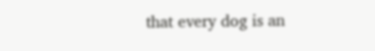that every dog is an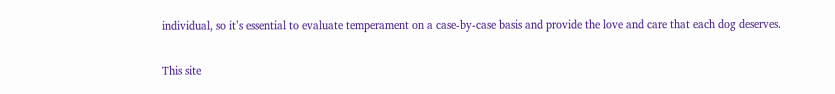individual, so it’s essential to evaluate temperament on a case-by-case basis and provide the love and care that each dog deserves.

This site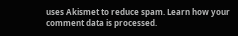uses Akismet to reduce spam. Learn how your comment data is processed.